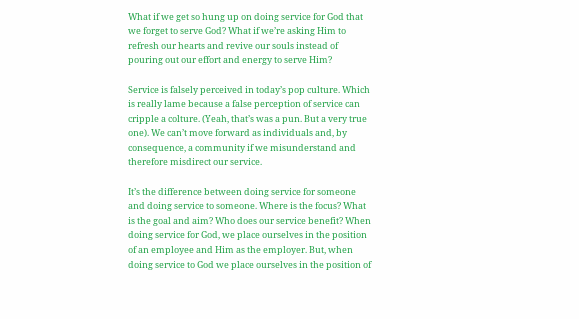What if we get so hung up on doing service for God that we forget to serve God? What if we’re asking Him to refresh our hearts and revive our souls instead of pouring out our effort and energy to serve Him?

Service is falsely perceived in today’s pop culture. Which is really lame because a false perception of service can cripple a colture. (Yeah, that’s was a pun. But a very true one). We can’t move forward as individuals and, by consequence, a community if we misunderstand and therefore misdirect our service.

It’s the difference between doing service for someone and doing service to someone. Where is the focus? What is the goal and aim? Who does our service benefit? When doing service for God, we place ourselves in the position of an employee and Him as the employer. But, when doing service to God we place ourselves in the position of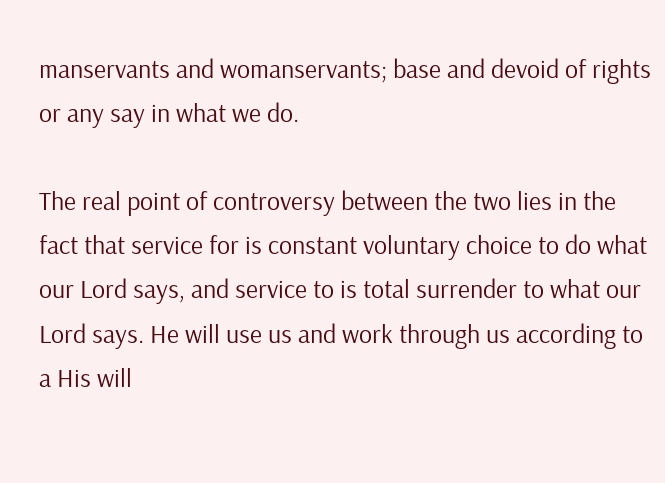manservants and womanservants; base and devoid of rights or any say in what we do.

The real point of controversy between the two lies in the fact that service for is constant voluntary choice to do what our Lord says, and service to is total surrender to what our Lord says. He will use us and work through us according to a His will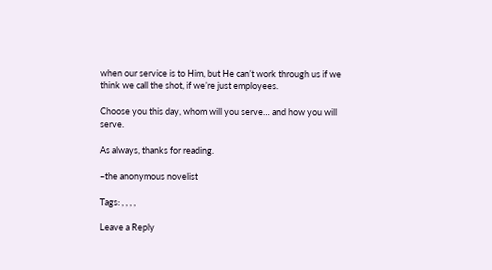when our service is to Him, but He can’t work through us if we think we call the shot, if we’re just employees.

Choose you this day, whom will you serve… and how you will serve.

As always, thanks for reading.

–the anonymous novelist

Tags: , , , ,

Leave a Reply